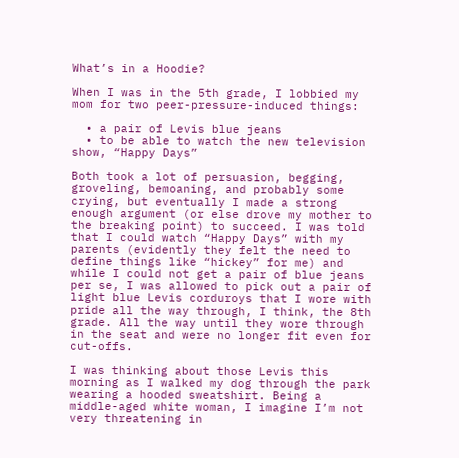What’s in a Hoodie?

When I was in the 5th grade, I lobbied my mom for two peer-pressure-induced things:

  • a pair of Levis blue jeans
  • to be able to watch the new television show, “Happy Days”

Both took a lot of persuasion, begging, groveling, bemoaning, and probably some crying, but eventually I made a strong enough argument (or else drove my mother to the breaking point) to succeed. I was told that I could watch “Happy Days” with my parents (evidently they felt the need to define things like “hickey” for me) and while I could not get a pair of blue jeans per se, I was allowed to pick out a pair of light blue Levis corduroys that I wore with pride all the way through, I think, the 8th grade. All the way until they wore through in the seat and were no longer fit even for cut-offs.

I was thinking about those Levis this morning as I walked my dog through the park wearing a hooded sweatshirt. Being a middle-aged white woman, I imagine I’m not very threatening in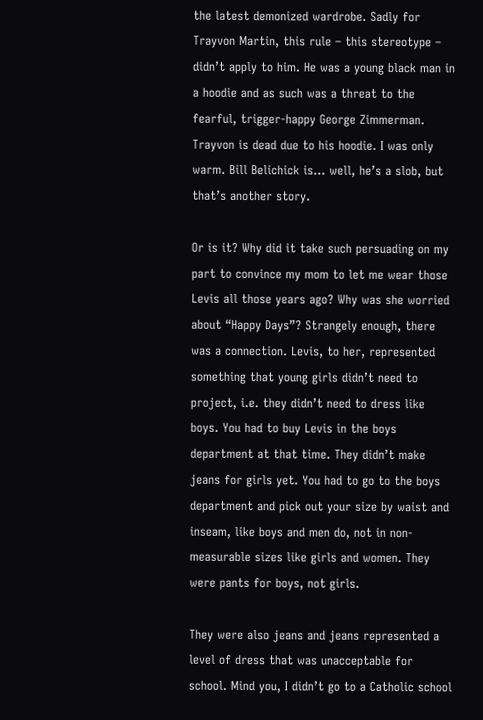the latest demonized wardrobe. Sadly for Trayvon Martin, this rule – this stereotype – didn’t apply to him. He was a young black man in a hoodie and as such was a threat to the fearful, trigger-happy George Zimmerman. Trayvon is dead due to his hoodie. I was only warm. Bill Belichick is… well, he’s a slob, but that’s another story.

Or is it? Why did it take such persuading on my part to convince my mom to let me wear those Levis all those years ago? Why was she worried about “Happy Days”? Strangely enough, there was a connection. Levis, to her, represented something that young girls didn’t need to project, i.e. they didn’t need to dress like boys. You had to buy Levis in the boys department at that time. They didn’t make jeans for girls yet. You had to go to the boys department and pick out your size by waist and inseam, like boys and men do, not in non-measurable sizes like girls and women. They were pants for boys, not girls.

They were also jeans and jeans represented a level of dress that was unacceptable for school. Mind you, I didn’t go to a Catholic school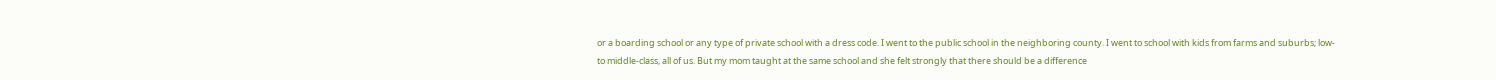or a boarding school or any type of private school with a dress code. I went to the public school in the neighboring county. I went to school with kids from farms and suburbs; low- to middle-class, all of us. But my mom taught at the same school and she felt strongly that there should be a difference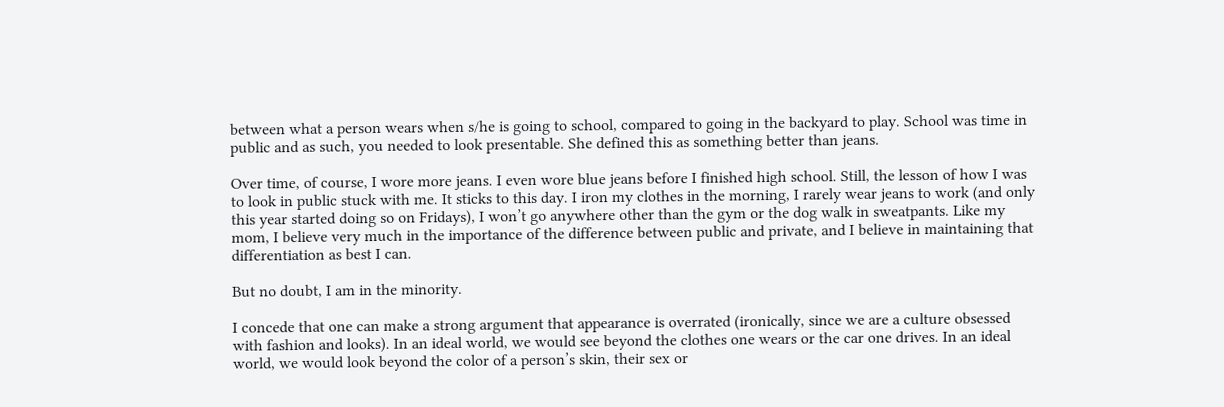between what a person wears when s/he is going to school, compared to going in the backyard to play. School was time in public and as such, you needed to look presentable. She defined this as something better than jeans.

Over time, of course, I wore more jeans. I even wore blue jeans before I finished high school. Still, the lesson of how I was to look in public stuck with me. It sticks to this day. I iron my clothes in the morning, I rarely wear jeans to work (and only this year started doing so on Fridays), I won’t go anywhere other than the gym or the dog walk in sweatpants. Like my mom, I believe very much in the importance of the difference between public and private, and I believe in maintaining that differentiation as best I can.

But no doubt, I am in the minority.

I concede that one can make a strong argument that appearance is overrated (ironically, since we are a culture obsessed with fashion and looks). In an ideal world, we would see beyond the clothes one wears or the car one drives. In an ideal world, we would look beyond the color of a person’s skin, their sex or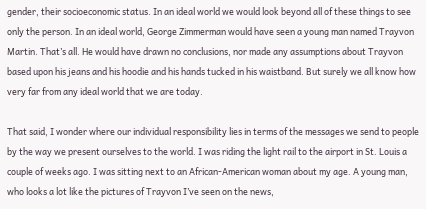gender, their socioeconomic status. In an ideal world we would look beyond all of these things to see only the person. In an ideal world, George Zimmerman would have seen a young man named Trayvon Martin. That’s all. He would have drawn no conclusions, nor made any assumptions about Trayvon based upon his jeans and his hoodie and his hands tucked in his waistband. But surely we all know how very far from any ideal world that we are today.

That said, I wonder where our individual responsibility lies in terms of the messages we send to people by the way we present ourselves to the world. I was riding the light rail to the airport in St. Louis a couple of weeks ago. I was sitting next to an African-American woman about my age. A young man, who looks a lot like the pictures of Trayvon I’ve seen on the news,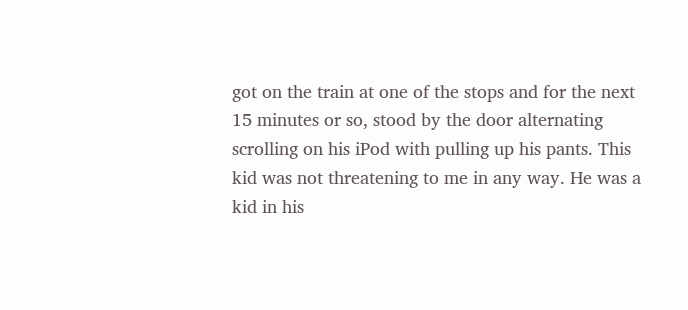got on the train at one of the stops and for the next 15 minutes or so, stood by the door alternating scrolling on his iPod with pulling up his pants. This kid was not threatening to me in any way. He was a kid in his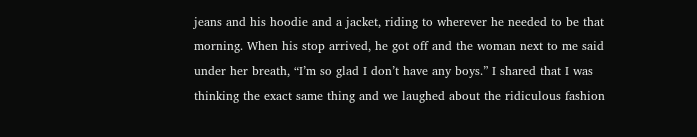jeans and his hoodie and a jacket, riding to wherever he needed to be that morning. When his stop arrived, he got off and the woman next to me said under her breath, “I’m so glad I don’t have any boys.” I shared that I was thinking the exact same thing and we laughed about the ridiculous fashion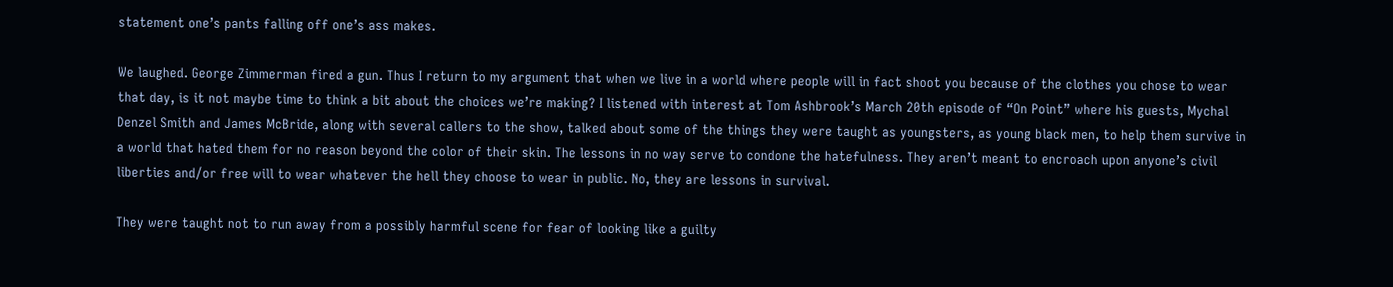statement one’s pants falling off one’s ass makes.

We laughed. George Zimmerman fired a gun. Thus I return to my argument that when we live in a world where people will in fact shoot you because of the clothes you chose to wear that day, is it not maybe time to think a bit about the choices we’re making? I listened with interest at Tom Ashbrook’s March 20th episode of “On Point” where his guests, Mychal Denzel Smith and James McBride, along with several callers to the show, talked about some of the things they were taught as youngsters, as young black men, to help them survive in a world that hated them for no reason beyond the color of their skin. The lessons in no way serve to condone the hatefulness. They aren’t meant to encroach upon anyone’s civil liberties and/or free will to wear whatever the hell they choose to wear in public. No, they are lessons in survival.

They were taught not to run away from a possibly harmful scene for fear of looking like a guilty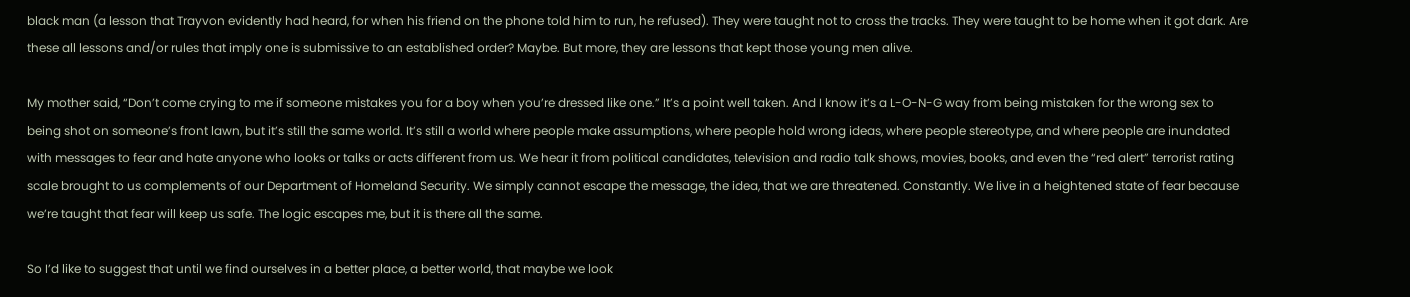black man (a lesson that Trayvon evidently had heard, for when his friend on the phone told him to run, he refused). They were taught not to cross the tracks. They were taught to be home when it got dark. Are these all lessons and/or rules that imply one is submissive to an established order? Maybe. But more, they are lessons that kept those young men alive.

My mother said, “Don’t come crying to me if someone mistakes you for a boy when you’re dressed like one.” It’s a point well taken. And I know it’s a L-O-N-G way from being mistaken for the wrong sex to being shot on someone’s front lawn, but it’s still the same world. It’s still a world where people make assumptions, where people hold wrong ideas, where people stereotype, and where people are inundated with messages to fear and hate anyone who looks or talks or acts different from us. We hear it from political candidates, television and radio talk shows, movies, books, and even the “red alert” terrorist rating scale brought to us complements of our Department of Homeland Security. We simply cannot escape the message, the idea, that we are threatened. Constantly. We live in a heightened state of fear because we’re taught that fear will keep us safe. The logic escapes me, but it is there all the same.

So I’d like to suggest that until we find ourselves in a better place, a better world, that maybe we look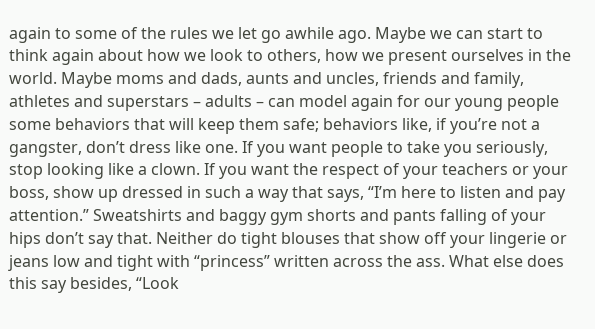again to some of the rules we let go awhile ago. Maybe we can start to think again about how we look to others, how we present ourselves in the world. Maybe moms and dads, aunts and uncles, friends and family, athletes and superstars – adults – can model again for our young people some behaviors that will keep them safe; behaviors like, if you’re not a gangster, don’t dress like one. If you want people to take you seriously, stop looking like a clown. If you want the respect of your teachers or your boss, show up dressed in such a way that says, “I’m here to listen and pay attention.” Sweatshirts and baggy gym shorts and pants falling of your hips don’t say that. Neither do tight blouses that show off your lingerie or jeans low and tight with “princess” written across the ass. What else does this say besides, “Look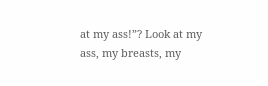at my ass!”? Look at my ass, my breasts, my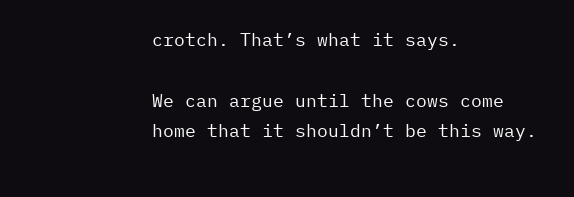crotch. That’s what it says.

We can argue until the cows come home that it shouldn’t be this way.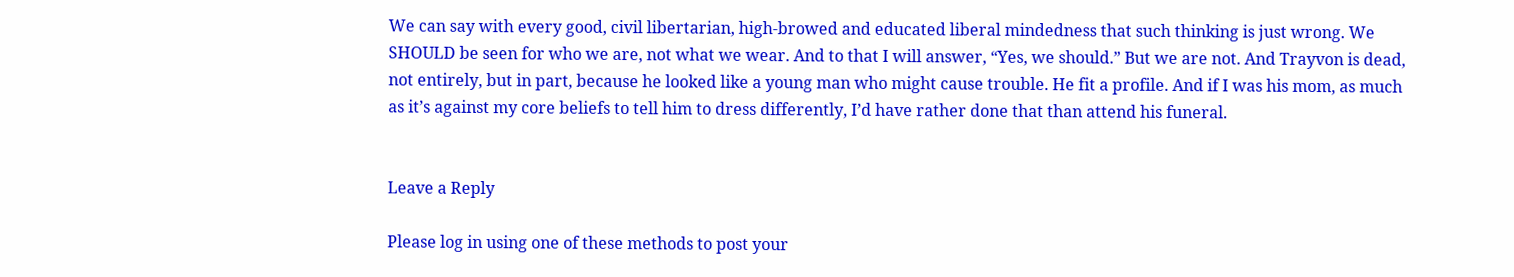We can say with every good, civil libertarian, high-browed and educated liberal mindedness that such thinking is just wrong. We SHOULD be seen for who we are, not what we wear. And to that I will answer, “Yes, we should.” But we are not. And Trayvon is dead, not entirely, but in part, because he looked like a young man who might cause trouble. He fit a profile. And if I was his mom, as much as it’s against my core beliefs to tell him to dress differently, I’d have rather done that than attend his funeral.


Leave a Reply

Please log in using one of these methods to post your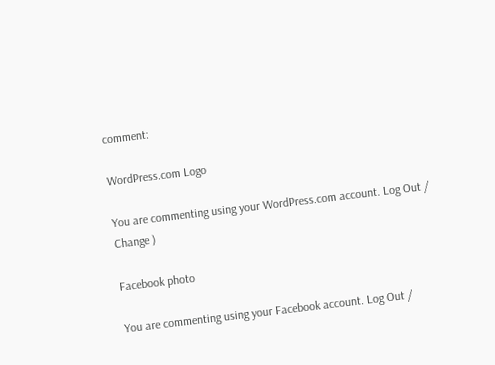comment:

WordPress.com Logo

You are commenting using your WordPress.com account. Log Out /  Change )

Facebook photo

You are commenting using your Facebook account. Log Out /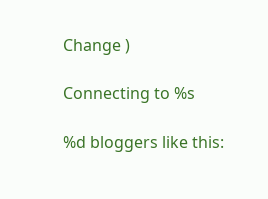Change )

Connecting to %s

%d bloggers like this: